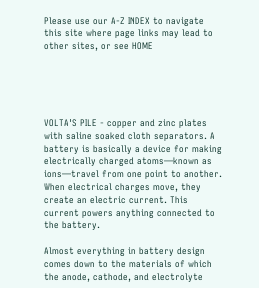Please use our A-Z INDEX to navigate this site where page links may lead to other sites, or see HOME





VOLTA'S PILE - copper and zinc plates with saline soaked cloth separators. A battery is basically a device for making electrically charged atoms—known as ions—travel from one point to another. When electrical charges move, they create an electric current. This current powers anything connected to the battery.

Almost everything in battery design comes down to the materials of which the anode, cathode, and electrolyte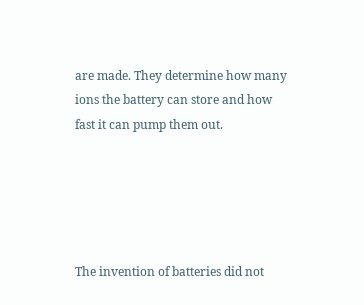are made. They determine how many ions the battery can store and how fast it can pump them out.





The invention of batteries did not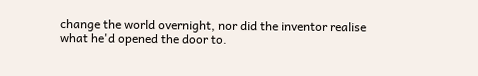change the world overnight, nor did the inventor realise what he'd opened the door to.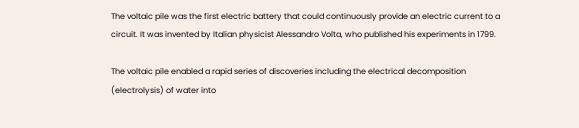The voltaic pile was the first electric battery that could continuously provide an electric current to a circuit. It was invented by Italian physicist Alessandro Volta, who published his experiments in 1799.

The voltaic pile enabled a rapid series of discoveries including the electrical decomposition (electrolysis) of water into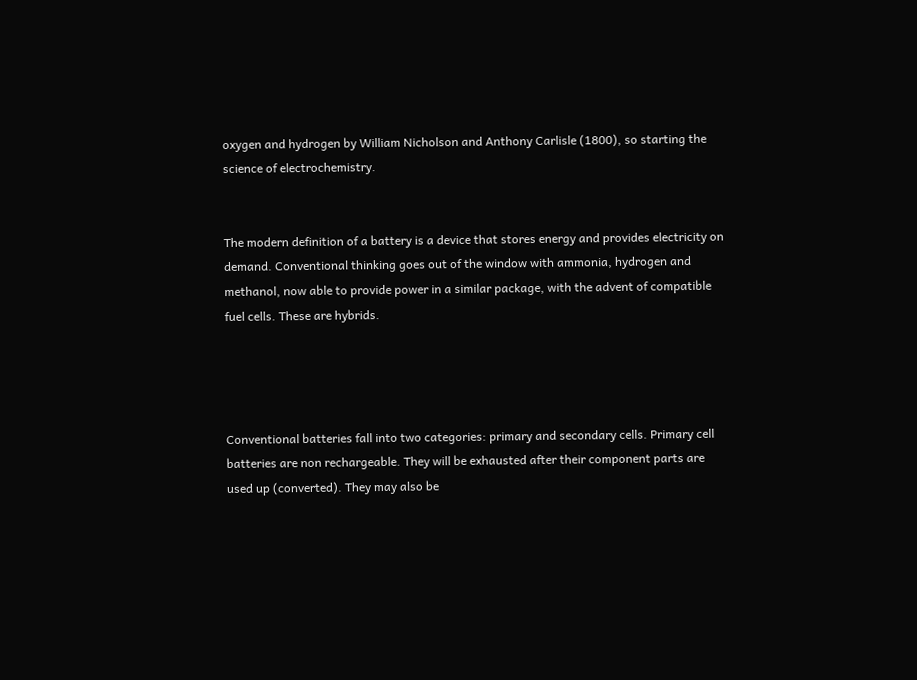oxygen and hydrogen by William Nicholson and Anthony Carlisle (1800), so starting the science of electrochemistry.


The modern definition of a battery is a device that stores energy and provides electricity on demand. Conventional thinking goes out of the window with ammonia, hydrogen and methanol, now able to provide power in a similar package, with the advent of compatible fuel cells. These are hybrids.




Conventional batteries fall into two categories: primary and secondary cells. Primary cell batteries are non rechargeable. They will be exhausted after their component parts are used up (converted). They may also be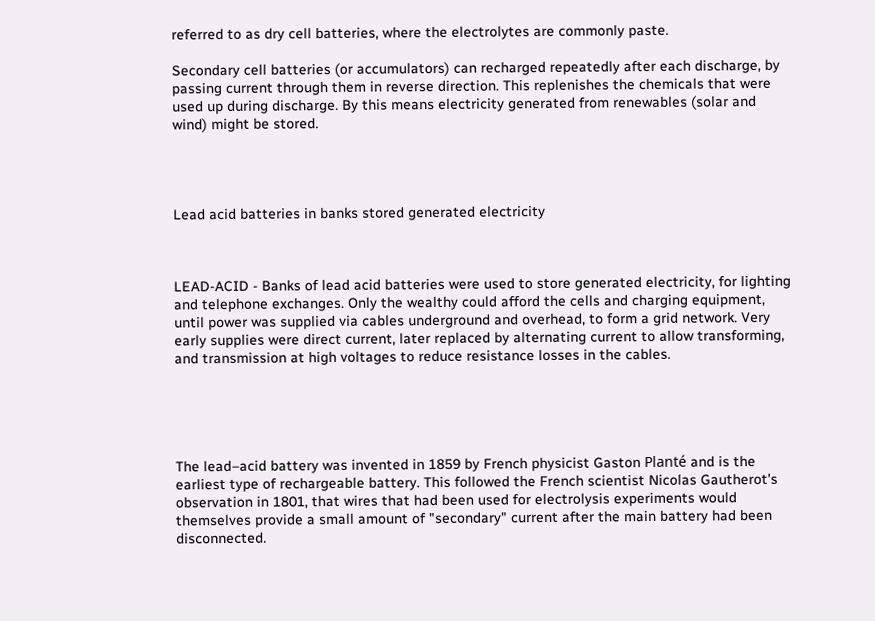referred to as dry cell batteries, where the electrolytes are commonly paste.

Secondary cell batteries (or accumulators) can recharged repeatedly after each discharge, by passing current through them in reverse direction. This replenishes the chemicals that were used up during discharge. By this means electricity generated from renewables (solar and wind) might be stored.




Lead acid batteries in banks stored generated electricity



LEAD-ACID - Banks of lead acid batteries were used to store generated electricity, for lighting and telephone exchanges. Only the wealthy could afford the cells and charging equipment, until power was supplied via cables underground and overhead, to form a grid network. Very early supplies were direct current, later replaced by alternating current to allow transforming, and transmission at high voltages to reduce resistance losses in the cables.





The lead–acid battery was invented in 1859 by French physicist Gaston Planté and is the earliest type of rechargeable battery. This followed the French scientist Nicolas Gautherot's observation in 1801, that wires that had been used for electrolysis experiments would themselves provide a small amount of "secondary" current after the main battery had been disconnected.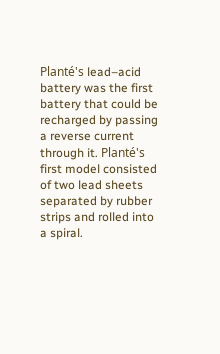Planté's lead–acid battery was the first battery that could be recharged by passing a reverse current through it. Planté's first model consisted of two lead sheets separated by rubber strips and rolled into a spiral.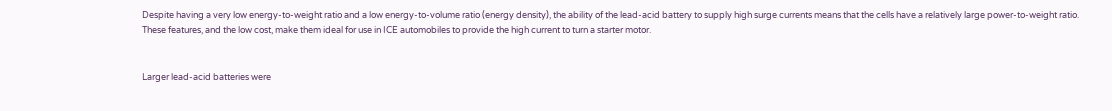Despite having a very low energy-to-weight ratio and a low energy-to-volume ratio (energy density), the ability of the lead-acid battery to supply high surge currents means that the cells have a relatively large power-to-weight ratio. These features, and the low cost, make them ideal for use in ICE automobiles to provide the high current to turn a starter motor.


Larger lead-acid batteries were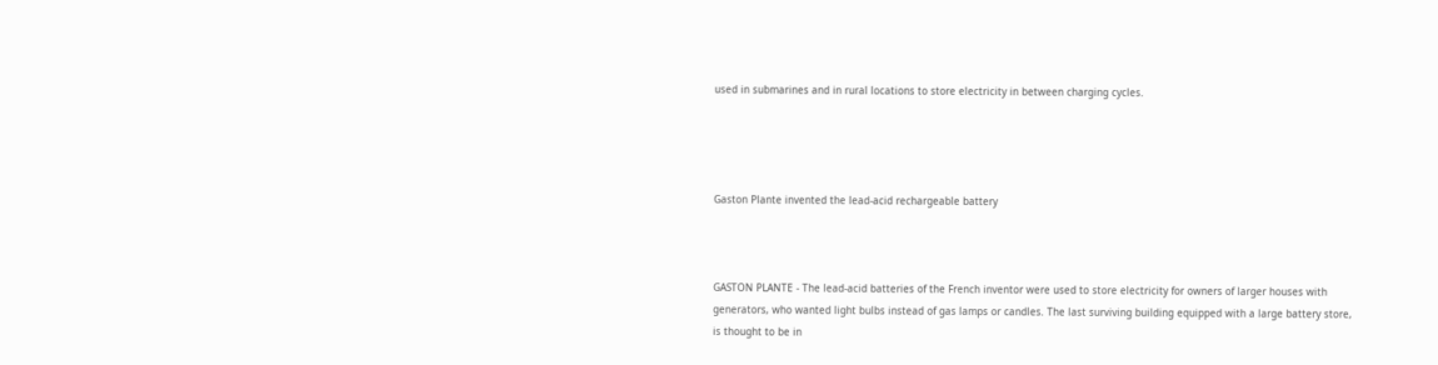used in submarines and in rural locations to store electricity in between charging cycles.




Gaston Plante invented the lead-acid rechargeable battery



GASTON PLANTE - The lead-acid batteries of the French inventor were used to store electricity for owners of larger houses with generators, who wanted light bulbs instead of gas lamps or candles. The last surviving building equipped with a large battery store, is thought to be in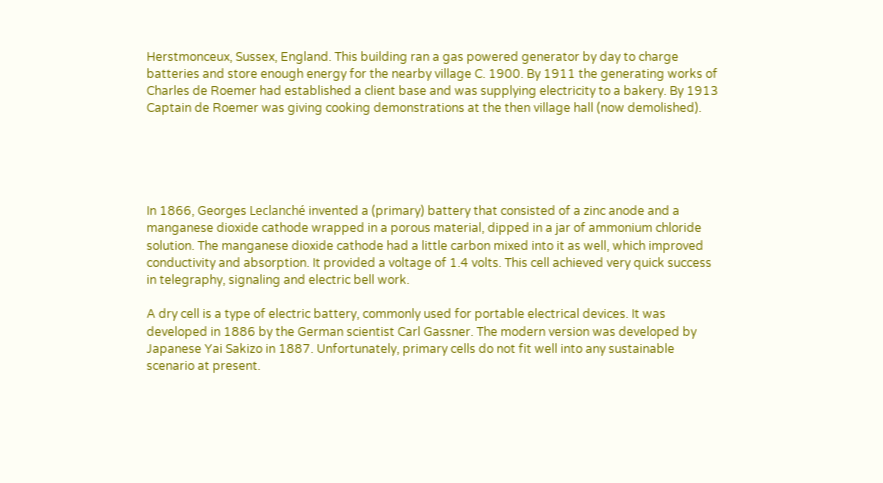Herstmonceux, Sussex, England. This building ran a gas powered generator by day to charge batteries and store enough energy for the nearby village C. 1900. By 1911 the generating works of Charles de Roemer had established a client base and was supplying electricity to a bakery. By 1913 Captain de Roemer was giving cooking demonstrations at the then village hall (now demolished).





In 1866, Georges Leclanché invented a (primary) battery that consisted of a zinc anode and a manganese dioxide cathode wrapped in a porous material, dipped in a jar of ammonium chloride solution. The manganese dioxide cathode had a little carbon mixed into it as well, which improved conductivity and absorption. It provided a voltage of 1.4 volts. This cell achieved very quick success in telegraphy, signaling and electric bell work.

A dry cell is a type of electric battery, commonly used for portable electrical devices. It was developed in 1886 by the German scientist Carl Gassner. The modern version was developed by Japanese Yai Sakizo in 1887. Unfortunately, primary cells do not fit well into any sustainable scenario at present.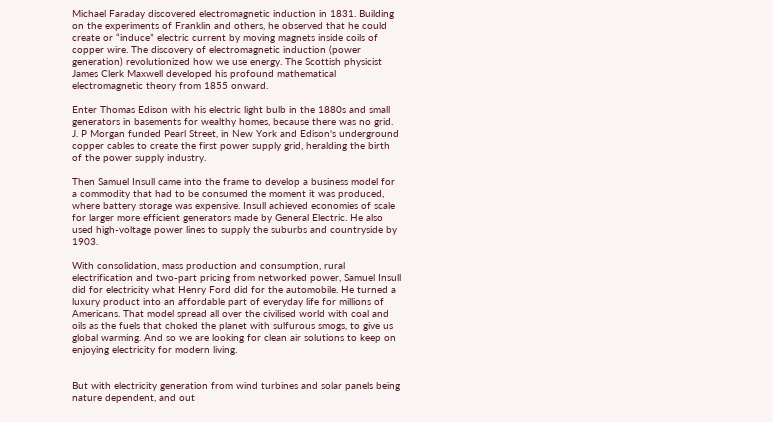Michael Faraday discovered electromagnetic induction in 1831. Building on the experiments of Franklin and others, he observed that he could create or “induce” electric current by moving magnets inside coils of copper wire. The discovery of electromagnetic induction (power generation) revolutionized how we use energy. The Scottish physicist James Clerk Maxwell developed his profound mathematical electromagnetic theory from 1855 onward.

Enter Thomas Edison with his electric light bulb in the 1880s and small generators in basements for wealthy homes, because there was no grid. J. P Morgan funded Pearl Street, in New York and Edison's underground copper cables to create the first power supply grid, heralding the birth of the power supply industry.

Then Samuel Insull came into the frame to develop a business model for a commodity that had to be consumed the moment it was produced, where battery storage was expensive. Insull achieved economies of scale for larger more efficient generators made by General Electric. He also used high-voltage power lines to supply the suburbs and countryside by 1903.

With consolidation, mass production and consumption, rural electrification and two-part pricing from networked power, Samuel Insull did for electricity what Henry Ford did for the automobile. He turned a luxury product into an affordable part of everyday life for millions of Americans. That model spread all over the civilised world with coal and oils as the fuels that choked the planet with sulfurous smogs, to give us global warming. And so we are looking for clean air solutions to keep on enjoying electricity for modern living.


But with electricity generation from wind turbines and solar panels being nature dependent, and out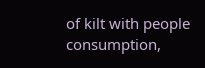of kilt with people consumption,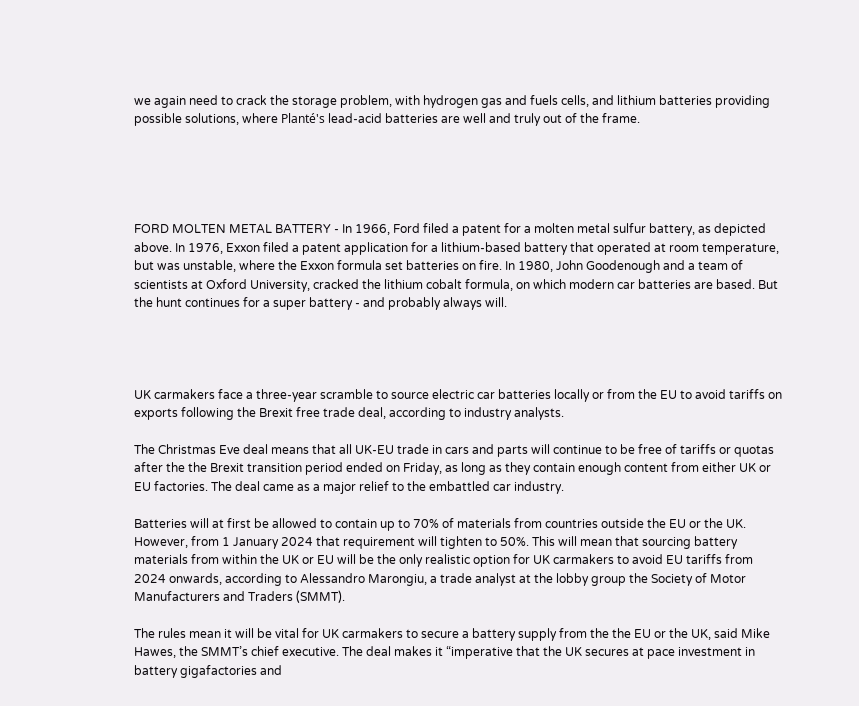we again need to crack the storage problem, with hydrogen gas and fuels cells, and lithium batteries providing possible solutions, where Planté's lead-acid batteries are well and truly out of the frame.





FORD MOLTEN METAL BATTERY - In 1966, Ford filed a patent for a molten metal sulfur battery, as depicted above. In 1976, Exxon filed a patent application for a lithium-based battery that operated at room temperature, but was unstable, where the Exxon formula set batteries on fire. In 1980, John Goodenough and a team of scientists at Oxford University, cracked the lithium cobalt formula, on which modern car batteries are based. But the hunt continues for a super battery - and probably always will.




UK carmakers face a three-year scramble to source electric car batteries locally or from the EU to avoid tariffs on exports following the Brexit free trade deal, according to industry analysts.

The Christmas Eve deal means that all UK-EU trade in cars and parts will continue to be free of tariffs or quotas after the the Brexit transition period ended on Friday, as long as they contain enough content from either UK or EU factories. The deal came as a major relief to the embattled car industry.

Batteries will at first be allowed to contain up to 70% of materials from countries outside the EU or the UK. However, from 1 January 2024 that requirement will tighten to 50%. This will mean that sourcing battery materials from within the UK or EU will be the only realistic option for UK carmakers to avoid EU tariffs from 2024 onwards, according to Alessandro Marongiu, a trade analyst at the lobby group the Society of Motor Manufacturers and Traders (SMMT).

The rules mean it will be vital for UK carmakers to secure a battery supply from the the EU or the UK, said Mike Hawes, the SMMT’s chief executive. The deal makes it “imperative that the UK secures at pace investment in battery gigafactories and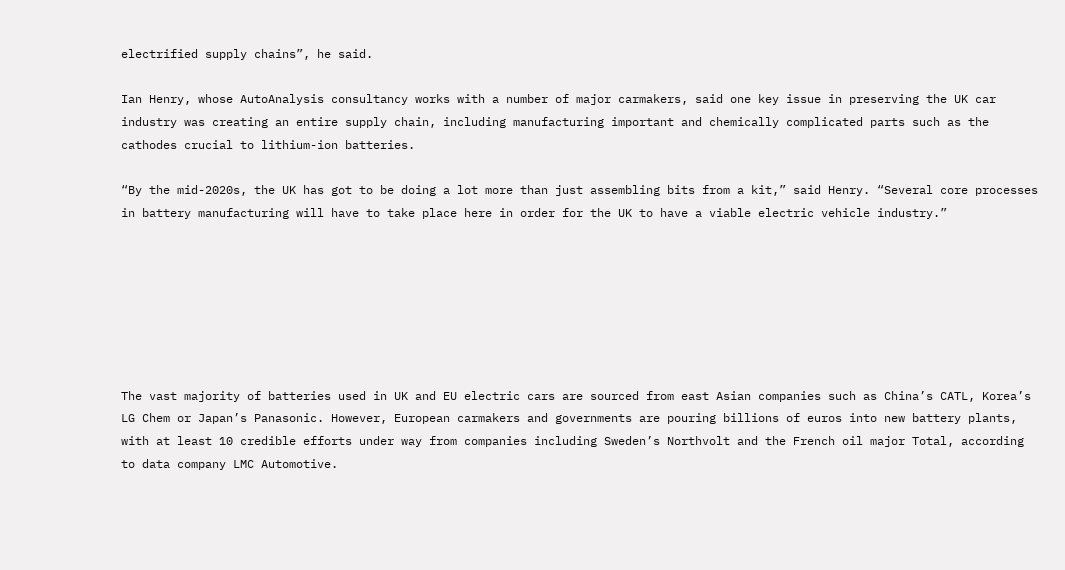electrified supply chains”, he said.

Ian Henry, whose AutoAnalysis consultancy works with a number of major carmakers, said one key issue in preserving the UK car industry was creating an entire supply chain, including manufacturing important and chemically complicated parts such as the cathodes crucial to lithium-ion batteries.

“By the mid-2020s, the UK has got to be doing a lot more than just assembling bits from a kit,” said Henry. “Several core processes in battery manufacturing will have to take place here in order for the UK to have a viable electric vehicle industry.”







The vast majority of batteries used in UK and EU electric cars are sourced from east Asian companies such as China’s CATL, Korea’s LG Chem or Japan’s Panasonic. However, European carmakers and governments are pouring billions of euros into new battery plants, with at least 10 credible efforts under way from companies including Sweden’s Northvolt and the French oil major Total, according to data company LMC Automotive.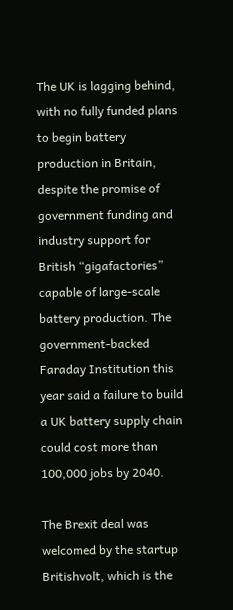The UK is lagging behind, with no fully funded plans to begin battery production in Britain, despite the promise of government funding and industry support for British “gigafactories” capable of large-scale battery production. The government-backed Faraday Institution this year said a failure to build a UK battery supply chain could cost more than 100,000 jobs by 2040.

The Brexit deal was welcomed by the startup Britishvolt, which is the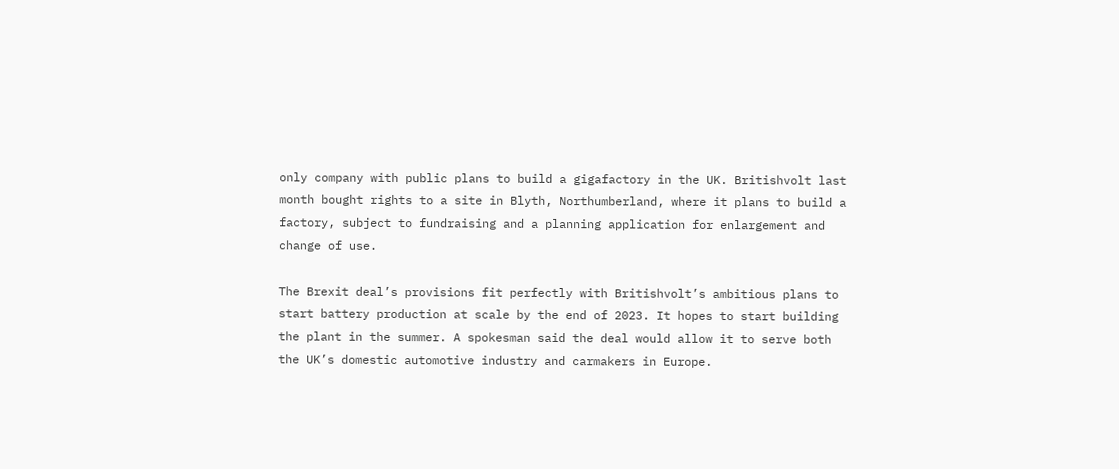only company with public plans to build a gigafactory in the UK. Britishvolt last month bought rights to a site in Blyth, Northumberland, where it plans to build a factory, subject to fundraising and a planning application for enlargement and change of use.

The Brexit deal’s provisions fit perfectly with Britishvolt’s ambitious plans to start battery production at scale by the end of 2023. It hopes to start building the plant in the summer. A spokesman said the deal would allow it to serve both the UK’s domestic automotive industry and carmakers in Europe.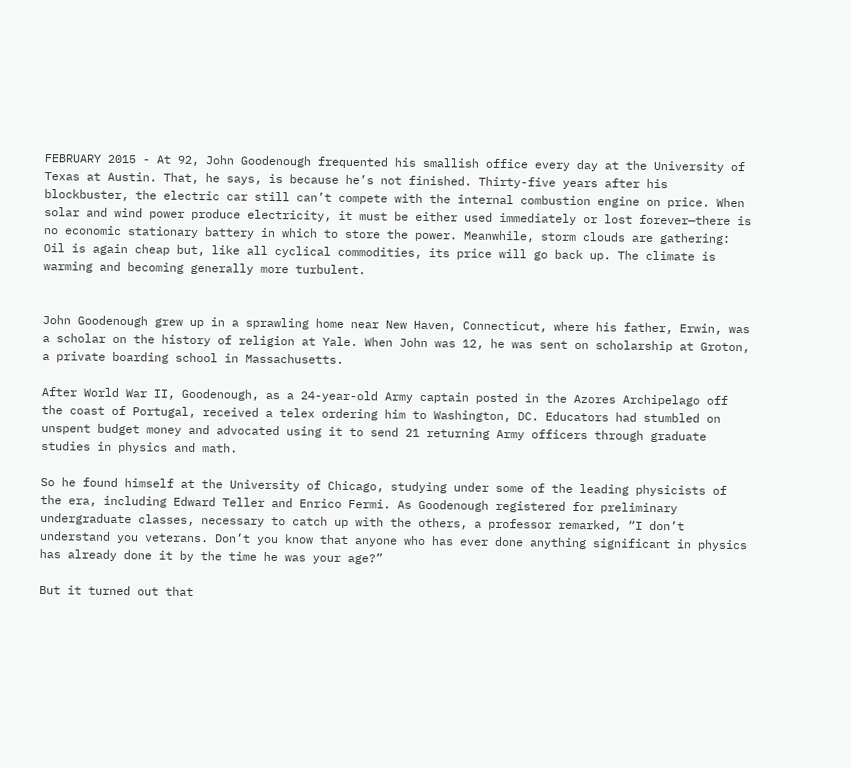FEBRUARY 2015 - At 92, John Goodenough frequented his smallish office every day at the University of Texas at Austin. That, he says, is because he’s not finished. Thirty-five years after his blockbuster, the electric car still can’t compete with the internal combustion engine on price. When solar and wind power produce electricity, it must be either used immediately or lost forever—there is no economic stationary battery in which to store the power. Meanwhile, storm clouds are gathering: Oil is again cheap but, like all cyclical commodities, its price will go back up. The climate is warming and becoming generally more turbulent.


John Goodenough grew up in a sprawling home near New Haven, Connecticut, where his father, Erwin, was a scholar on the history of religion at Yale. When John was 12, he was sent on scholarship at Groton, a private boarding school in Massachusetts.

After World War II, Goodenough, as a 24-year-old Army captain posted in the Azores Archipelago off the coast of Portugal, received a telex ordering him to Washington, DC. Educators had stumbled on unspent budget money and advocated using it to send 21 returning Army officers through graduate studies in physics and math.

So he found himself at the University of Chicago, studying under some of the leading physicists of the era, including Edward Teller and Enrico Fermi. As Goodenough registered for preliminary undergraduate classes, necessary to catch up with the others, a professor remarked, “I don’t understand you veterans. Don’t you know that anyone who has ever done anything significant in physics has already done it by the time he was your age?”

But it turned out that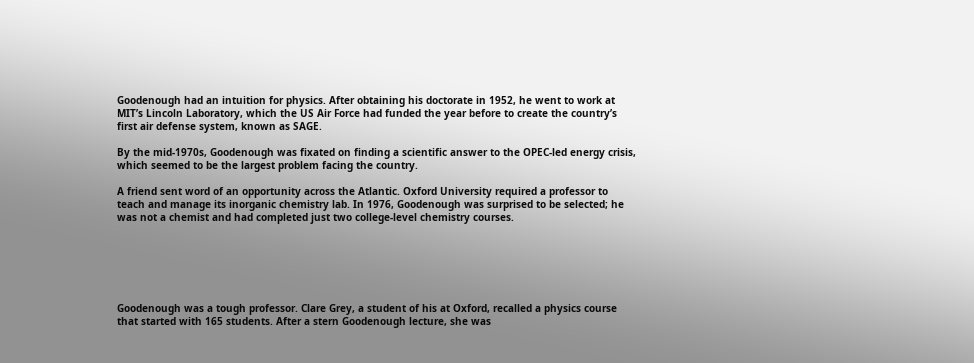Goodenough had an intuition for physics. After obtaining his doctorate in 1952, he went to work at MIT’s Lincoln Laboratory, which the US Air Force had funded the year before to create the country’s first air defense system, known as SAGE.

By the mid-1970s, Goodenough was fixated on finding a scientific answer to the OPEC-led energy crisis, which seemed to be the largest problem facing the country.

A friend sent word of an opportunity across the Atlantic. Oxford University required a professor to teach and manage its inorganic chemistry lab. In 1976, Goodenough was surprised to be selected; he was not a chemist and had completed just two college-level chemistry courses.






Goodenough was a tough professor. Clare Grey, a student of his at Oxford, recalled a physics course that started with 165 students. After a stern Goodenough lecture, she was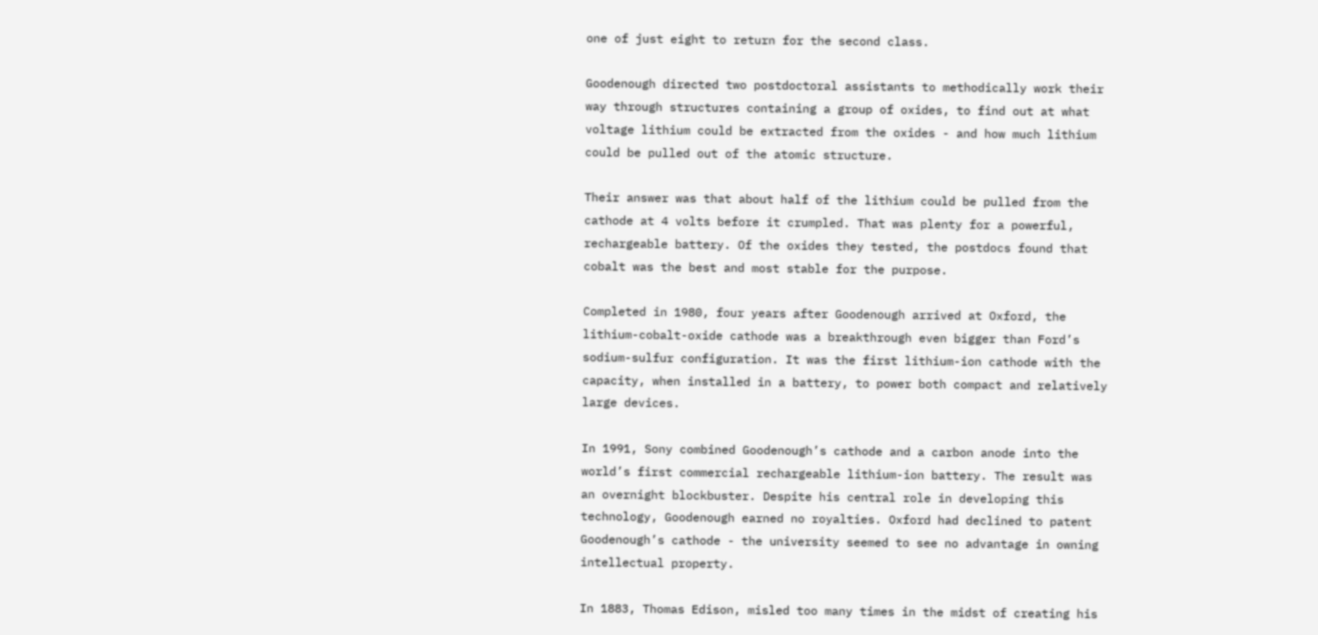one of just eight to return for the second class.

Goodenough directed two postdoctoral assistants to methodically work their way through structures containing a group of oxides, to find out at what voltage lithium could be extracted from the oxides - and how much lithium could be pulled out of the atomic structure.

Their answer was that about half of the lithium could be pulled from the cathode at 4 volts before it crumpled. That was plenty for a powerful, rechargeable battery. Of the oxides they tested, the postdocs found that cobalt was the best and most stable for the purpose.

Completed in 1980, four years after Goodenough arrived at Oxford, the lithium-cobalt-oxide cathode was a breakthrough even bigger than Ford’s sodium-sulfur configuration. It was the first lithium-ion cathode with the capacity, when installed in a battery, to power both compact and relatively large devices.

In 1991, Sony combined Goodenough’s cathode and a carbon anode into the world’s first commercial rechargeable lithium-ion battery. The result was an overnight blockbuster. Despite his central role in developing this technology, Goodenough earned no royalties. Oxford had declined to patent Goodenough’s cathode - the university seemed to see no advantage in owning intellectual property.

In 1883, Thomas Edison, misled too many times in the midst of creating his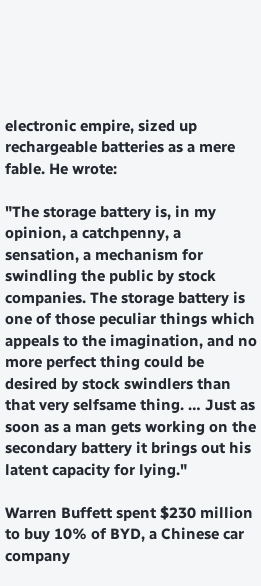electronic empire, sized up rechargeable batteries as a mere fable. He wrote:

"The storage battery is, in my opinion, a catchpenny, a sensation, a mechanism for swindling the public by stock companies. The storage battery is one of those peculiar things which appeals to the imagination, and no more perfect thing could be desired by stock swindlers than that very selfsame thing. … Just as soon as a man gets working on the secondary battery it brings out his latent capacity for lying."

Warren Buffett spent $230 million to buy 10% of BYD, a Chinese car company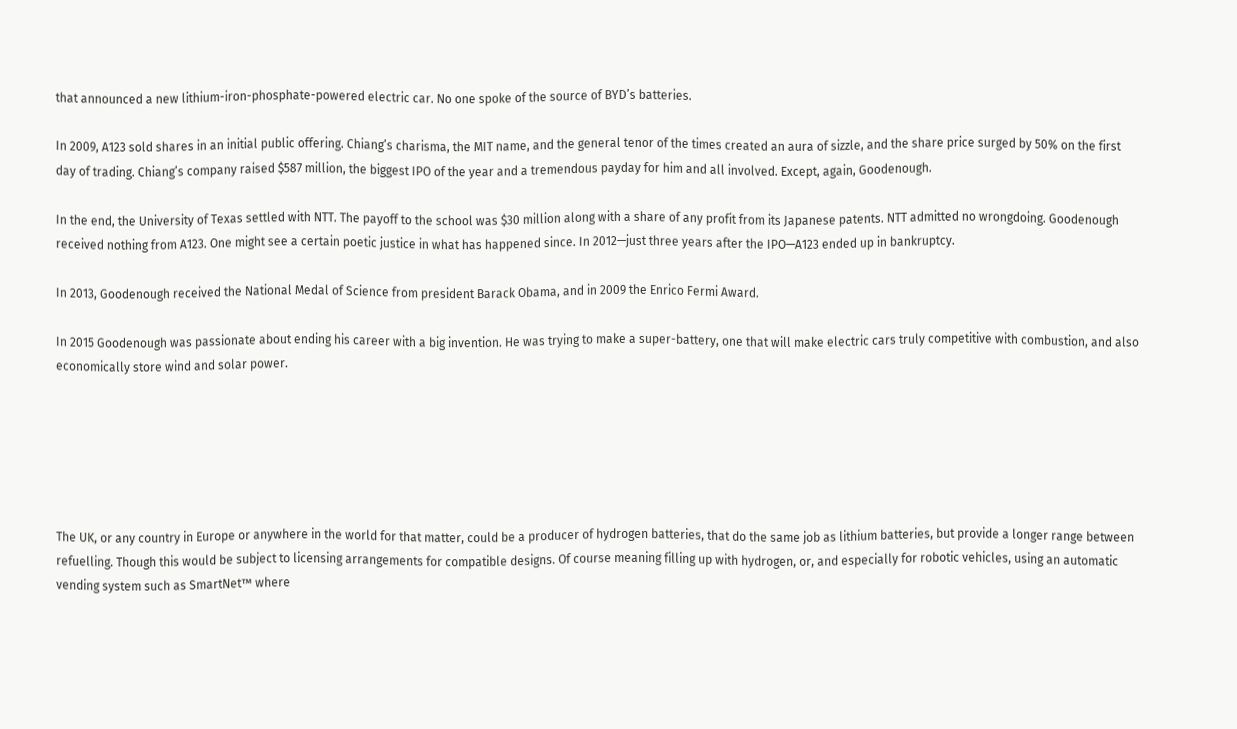that announced a new lithium-iron-phosphate-powered electric car. No one spoke of the source of BYD’s batteries.

In 2009, A123 sold shares in an initial public offering. Chiang’s charisma, the MIT name, and the general tenor of the times created an aura of sizzle, and the share price surged by 50% on the first day of trading. Chiang’s company raised $587 million, the biggest IPO of the year and a tremendous payday for him and all involved. Except, again, Goodenough.

In the end, the University of Texas settled with NTT. The payoff to the school was $30 million along with a share of any profit from its Japanese patents. NTT admitted no wrongdoing. Goodenough received nothing from A123. One might see a certain poetic justice in what has happened since. In 2012—just three years after the IPO—A123 ended up in bankruptcy.

In 2013, Goodenough received the National Medal of Science from president Barack Obama, and in 2009 the Enrico Fermi Award.

In 2015 Goodenough was passionate about ending his career with a big invention. He was trying to make a super-battery, one that will make electric cars truly competitive with combustion, and also economically store wind and solar power.






The UK, or any country in Europe or anywhere in the world for that matter, could be a producer of hydrogen batteries, that do the same job as lithium batteries, but provide a longer range between refuelling. Though this would be subject to licensing arrangements for compatible designs. Of course meaning filling up with hydrogen, or, and especially for robotic vehicles, using an automatic vending system such as SmartNet™ where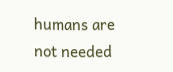humans are not needed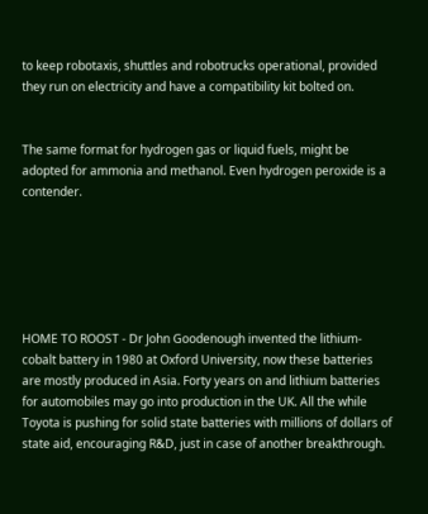to keep robotaxis, shuttles and robotrucks operational, provided they run on electricity and have a compatibility kit bolted on.


The same format for hydrogen gas or liquid fuels, might be adopted for ammonia and methanol. Even hydrogen peroxide is a contender.






HOME TO ROOST - Dr John Goodenough invented the lithium-cobalt battery in 1980 at Oxford University, now these batteries are mostly produced in Asia. Forty years on and lithium batteries for automobiles may go into production in the UK. All the while Toyota is pushing for solid state batteries with millions of dollars of state aid, encouraging R&D, just in case of another breakthrough.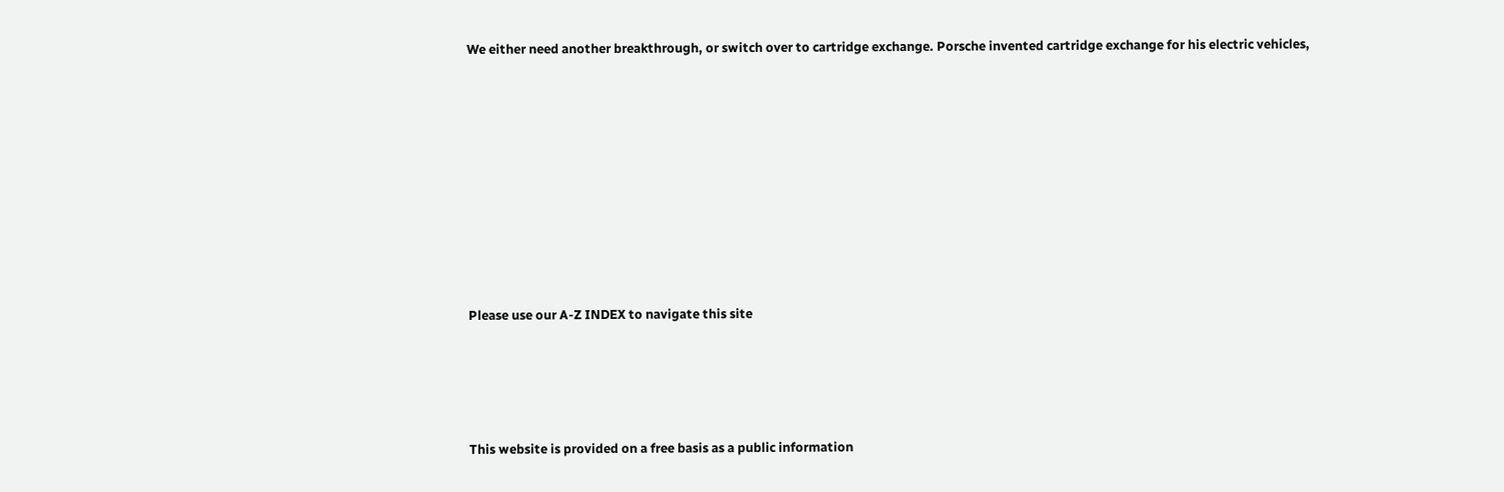We either need another breakthrough, or switch over to cartridge exchange. Porsche invented cartridge exchange for his electric vehicles,









Please use our A-Z INDEX to navigate this site




This website is provided on a free basis as a public information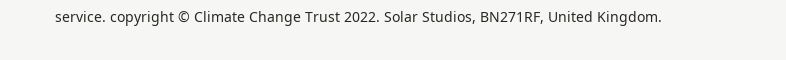service. copyright © Climate Change Trust 2022. Solar Studios, BN271RF, United Kingdom.